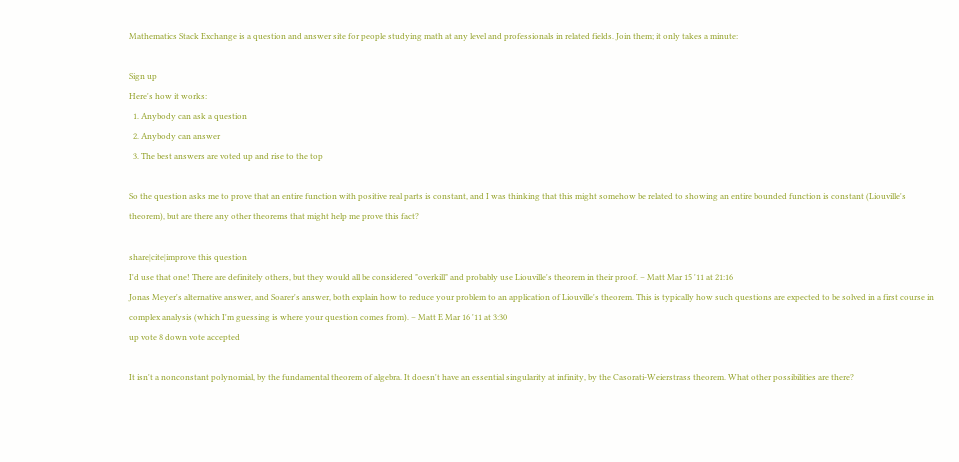Mathematics Stack Exchange is a question and answer site for people studying math at any level and professionals in related fields. Join them; it only takes a minute:

Sign up
Here's how it works:
  1. Anybody can ask a question
  2. Anybody can answer
  3. The best answers are voted up and rise to the top

So the question asks me to prove that an entire function with positive real parts is constant, and I was thinking that this might somehow be related to showing an entire bounded function is constant (Liouville's theorem), but are there any other theorems that might help me prove this fact?

share|cite|improve this question
I'd use that one! There are definitely others, but they would all be considered "overkill" and probably use Liouville's theorem in their proof. – Matt Mar 15 '11 at 21:16
Jonas Meyer's alternative answer, and Soarer's answer, both explain how to reduce your problem to an application of Liouville's theorem. This is typically how such questions are expected to be solved in a first course in complex analysis (which I'm guessing is where your question comes from). – Matt E Mar 16 '11 at 3:30
up vote 8 down vote accepted

It isn't a nonconstant polynomial, by the fundamental theorem of algebra. It doesn't have an essential singularity at infinity, by the Casorati-Weierstrass theorem. What other possibilities are there?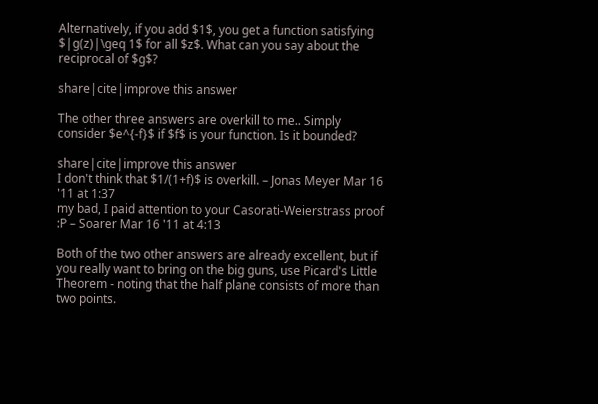Alternatively, if you add $1$, you get a function satisfying $|g(z)|\geq 1$ for all $z$. What can you say about the reciprocal of $g$?

share|cite|improve this answer

The other three answers are overkill to me.. Simply consider $e^{-f}$ if $f$ is your function. Is it bounded?

share|cite|improve this answer
I don't think that $1/(1+f)$ is overkill. – Jonas Meyer Mar 16 '11 at 1:37
my bad, I paid attention to your Casorati-Weierstrass proof :P – Soarer Mar 16 '11 at 4:13

Both of the two other answers are already excellent, but if you really want to bring on the big guns, use Picard's Little Theorem - noting that the half plane consists of more than two points.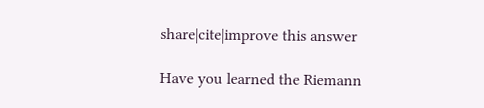share|cite|improve this answer

Have you learned the Riemann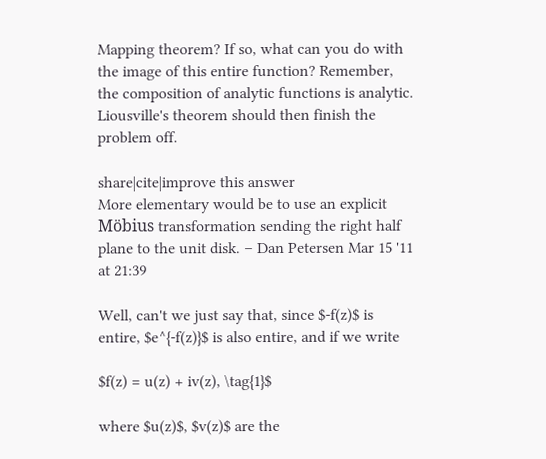Mapping theorem? If so, what can you do with the image of this entire function? Remember, the composition of analytic functions is analytic. Liousville's theorem should then finish the problem off.

share|cite|improve this answer
More elementary would be to use an explicit Möbius transformation sending the right half plane to the unit disk. – Dan Petersen Mar 15 '11 at 21:39

Well, can't we just say that, since $-f(z)$ is entire, $e^{-f(z)}$ is also entire, and if we write

$f(z) = u(z) + iv(z), \tag{1}$

where $u(z)$, $v(z)$ are the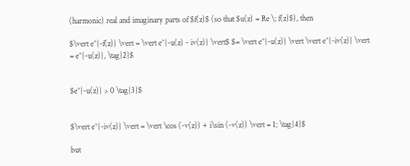(harmonic) real and imaginary parts of $f(z)$ (so that $u(z) = Re \; f(z)$), then

$\vert e^{-f(z)} \vert = \vert e^{-u(z) - iv(z)} \vert$ $= \vert e^{-u(z)} \vert \vert e^{-iv(z)} \vert = e^{-u(z)}, \tag{2}$


$e^{-u(z)} > 0 \tag{3}$


$\vert e^{-iv(z)} \vert = \vert \cos (-v(z)) + i\sin (-v(z)) \vert = 1; \tag{4}$

but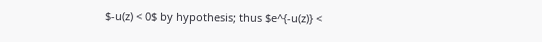$-u(z) < 0$ by hypothesis; thus $e^{-u(z)} <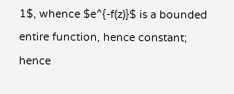1$, whence $e^{-f(z)}$ is a bounded entire function, hence constant; hence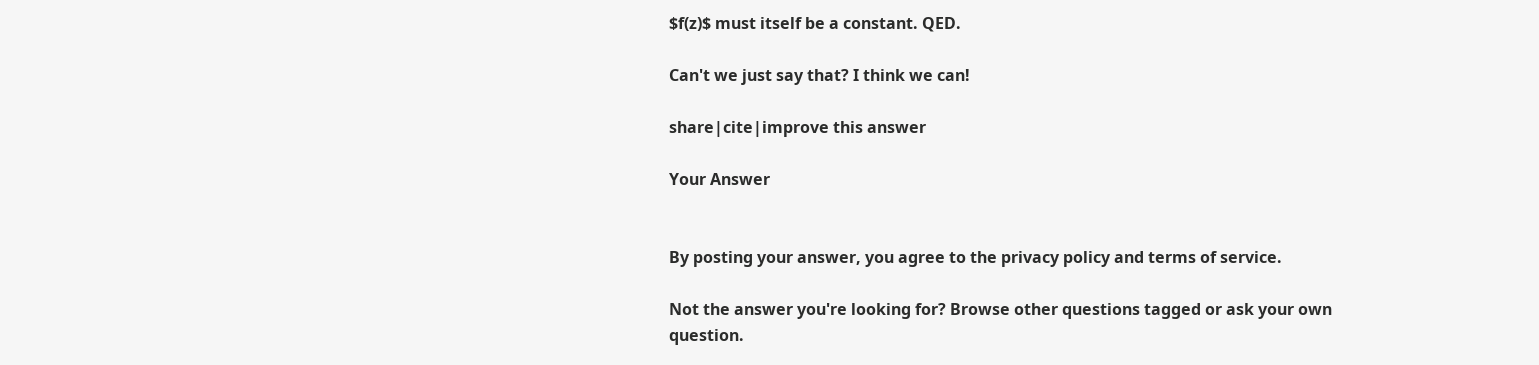$f(z)$ must itself be a constant. QED.

Can't we just say that? I think we can!

share|cite|improve this answer

Your Answer


By posting your answer, you agree to the privacy policy and terms of service.

Not the answer you're looking for? Browse other questions tagged or ask your own question.